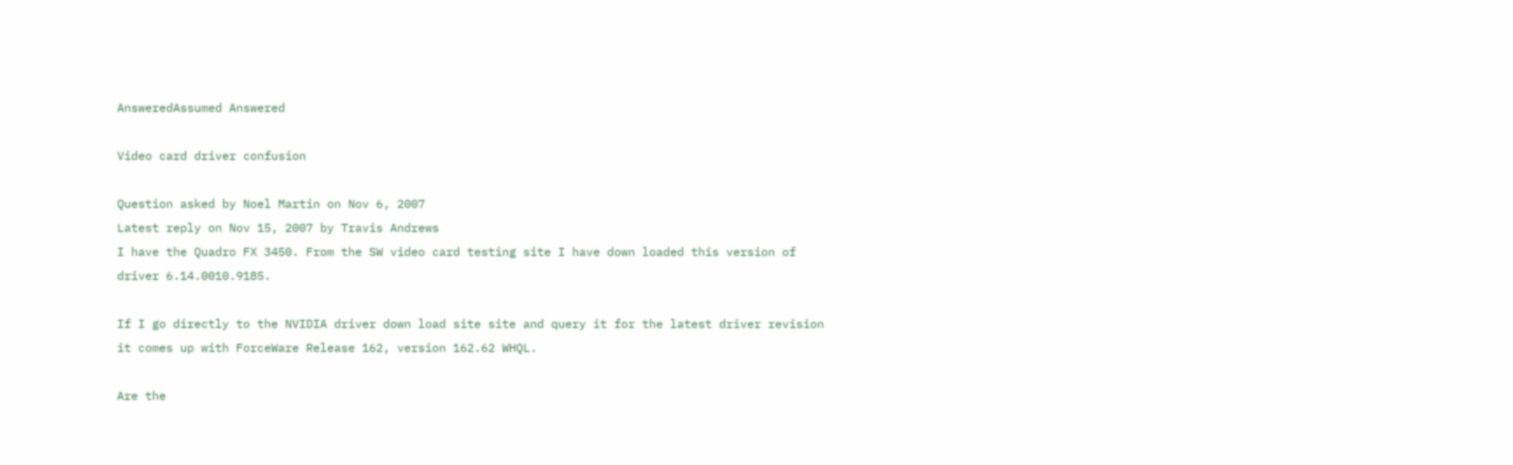AnsweredAssumed Answered

Video card driver confusion

Question asked by Noel Martin on Nov 6, 2007
Latest reply on Nov 15, 2007 by Travis Andrews
I have the Quadro FX 3450. From the SW video card testing site I have down loaded this version of driver 6.14.0010.9185.

If I go directly to the NVIDIA driver down load site site and query it for the latest driver revision it comes up with ForceWare Release 162, version 162.62 WHQL.

Are the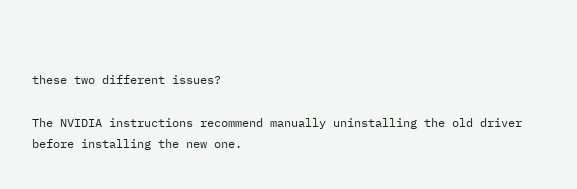these two different issues?

The NVIDIA instructions recommend manually uninstalling the old driver before installing the new one.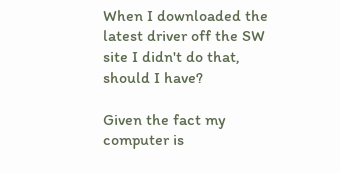When I downloaded the latest driver off the SW site I didn't do that, should I have?

Given the fact my computer is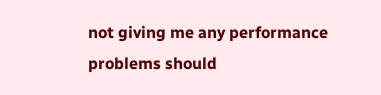not giving me any performance problems should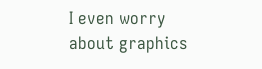I even worry about graphics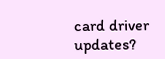card driver updates?